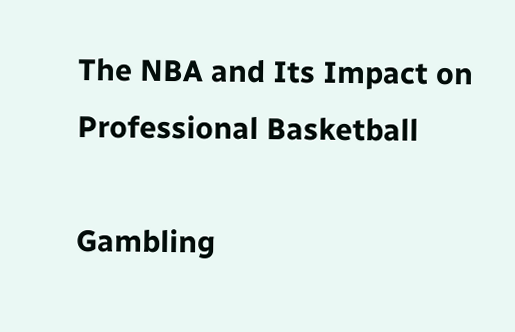The NBA and Its Impact on Professional Basketball

Gambling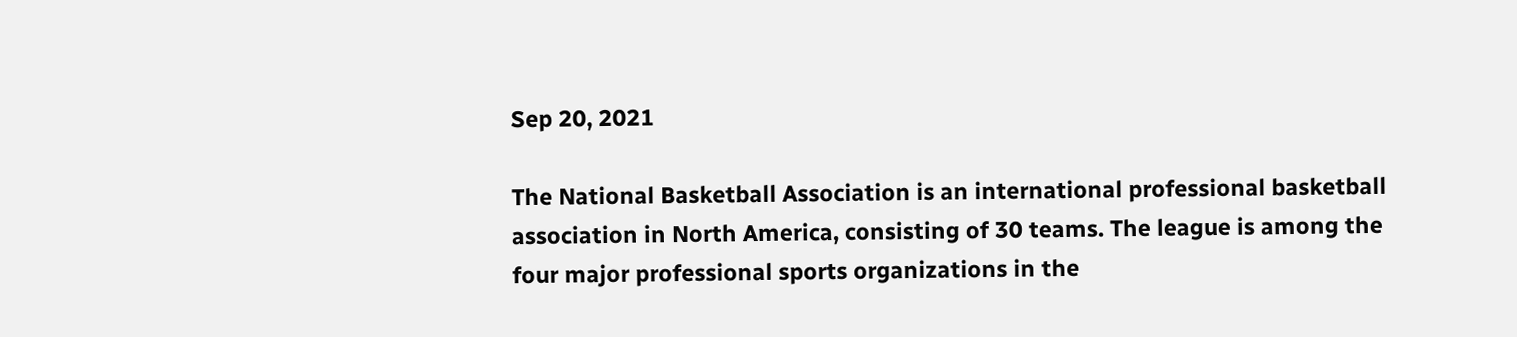Sep 20, 2021

The National Basketball Association is an international professional basketball association in North America, consisting of 30 teams. The league is among the four major professional sports organizations in the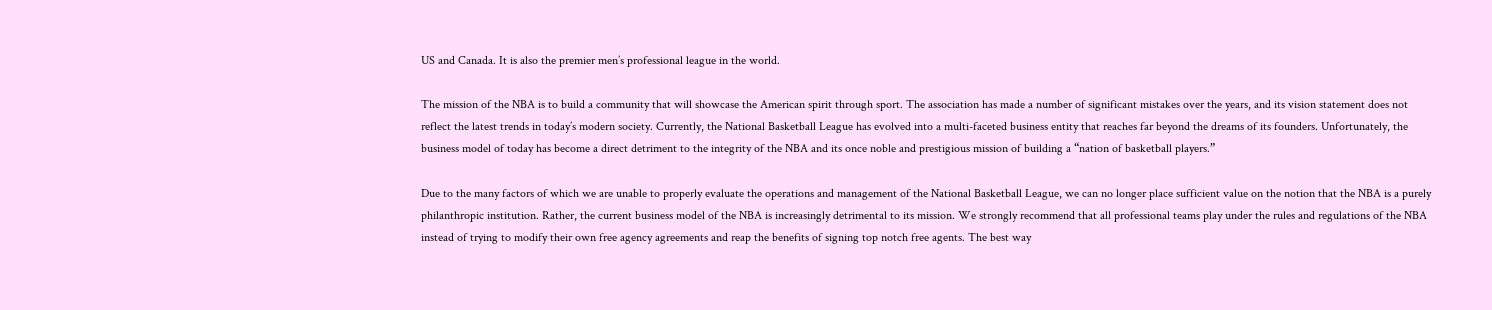US and Canada. It is also the premier men’s professional league in the world.

The mission of the NBA is to build a community that will showcase the American spirit through sport. The association has made a number of significant mistakes over the years, and its vision statement does not reflect the latest trends in today’s modern society. Currently, the National Basketball League has evolved into a multi-faceted business entity that reaches far beyond the dreams of its founders. Unfortunately, the business model of today has become a direct detriment to the integrity of the NBA and its once noble and prestigious mission of building a “nation of basketball players.”

Due to the many factors of which we are unable to properly evaluate the operations and management of the National Basketball League, we can no longer place sufficient value on the notion that the NBA is a purely philanthropic institution. Rather, the current business model of the NBA is increasingly detrimental to its mission. We strongly recommend that all professional teams play under the rules and regulations of the NBA instead of trying to modify their own free agency agreements and reap the benefits of signing top notch free agents. The best way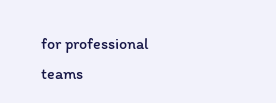for professional teams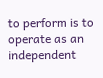to perform is to operate as an independent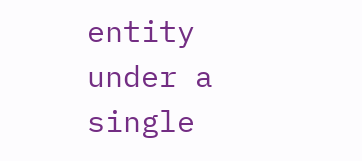entity under a single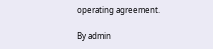operating agreement.

By admin